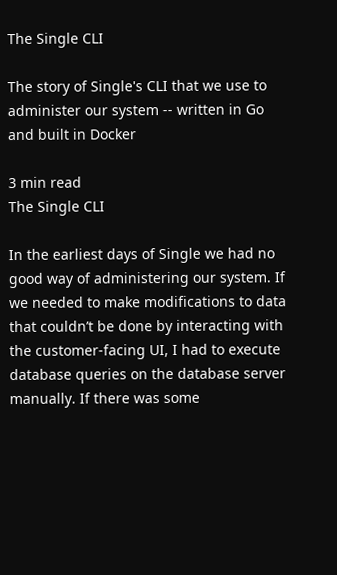The Single CLI

The story of Single's CLI that we use to administer our system -- written in Go and built in Docker

3 min read
The Single CLI

In the earliest days of Single we had no good way of administering our system. If we needed to make modifications to data that couldn’t be done by interacting with the customer-facing UI, I had to execute database queries on the database server manually. If there was some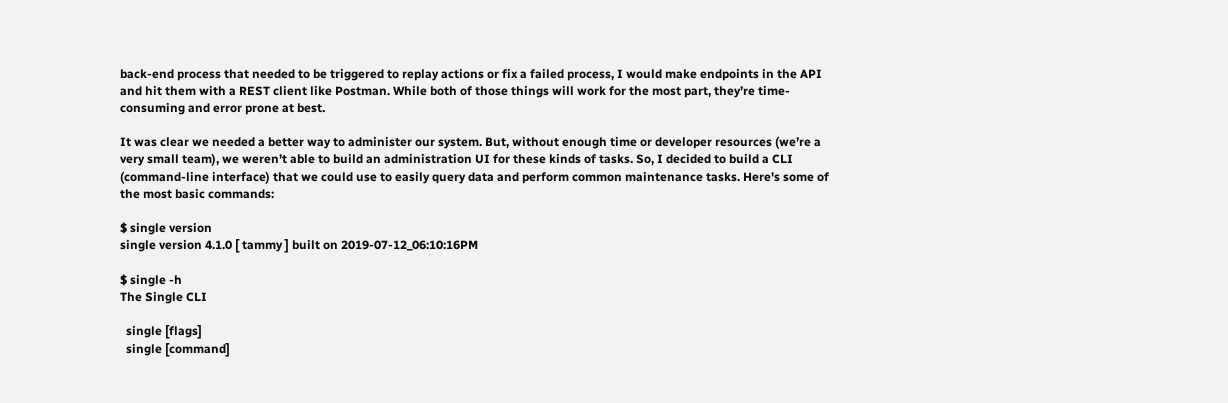back-end process that needed to be triggered to replay actions or fix a failed process, I would make endpoints in the API and hit them with a REST client like Postman. While both of those things will work for the most part, they’re time-consuming and error prone at best.

It was clear we needed a better way to administer our system. But, without enough time or developer resources (we’re a very small team), we weren’t able to build an administration UI for these kinds of tasks. So, I decided to build a CLI (command-line interface) that we could use to easily query data and perform common maintenance tasks. Here's some of the most basic commands:

$ single version
single version 4.1.0 [ tammy ] built on 2019-07-12_06:10:16PM

$ single -h
The Single CLI

  single [flags]
  single [command]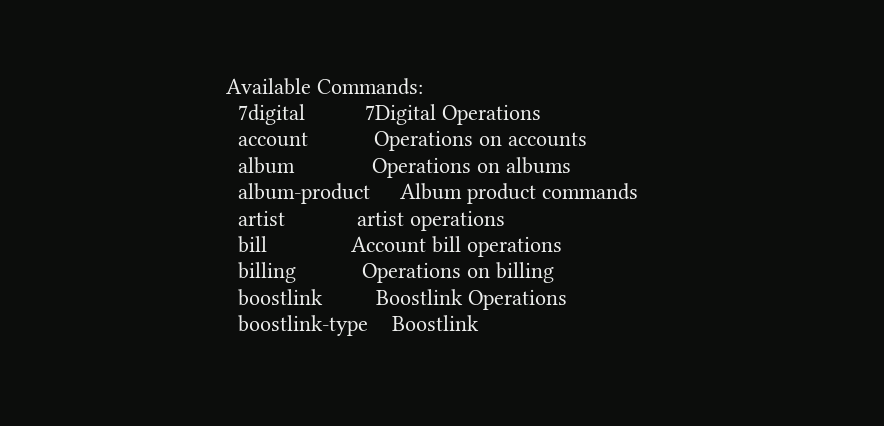Available Commands:
  7digital          7Digital Operations
  account           Operations on accounts
  album             Operations on albums
  album-product     Album product commands
  artist            artist operations
  bill              Account bill operations
  billing           Operations on billing
  boostlink         Boostlink Operations
  boostlink-type    Boostlink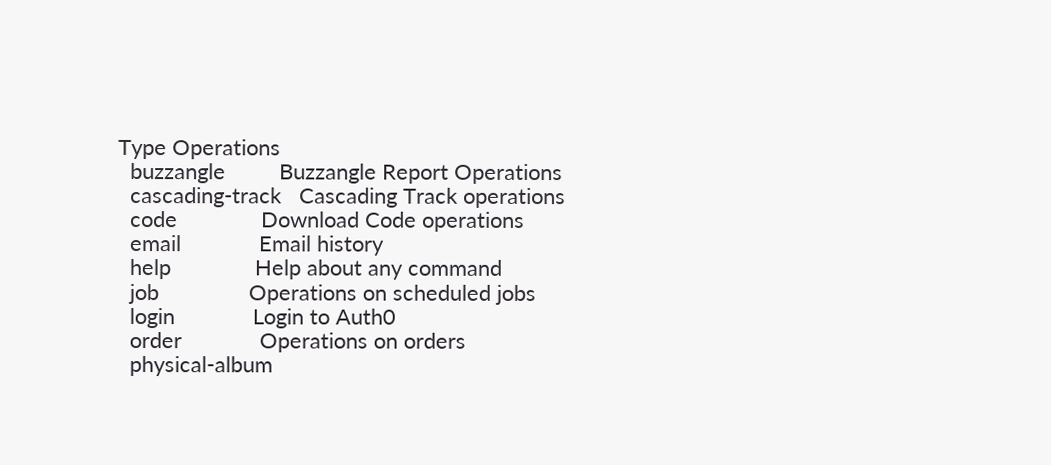Type Operations
  buzzangle         Buzzangle Report Operations
  cascading-track   Cascading Track operations
  code              Download Code operations
  email             Email history
  help              Help about any command
  job               Operations on scheduled jobs
  login             Login to Auth0
  order             Operations on orders
  physical-album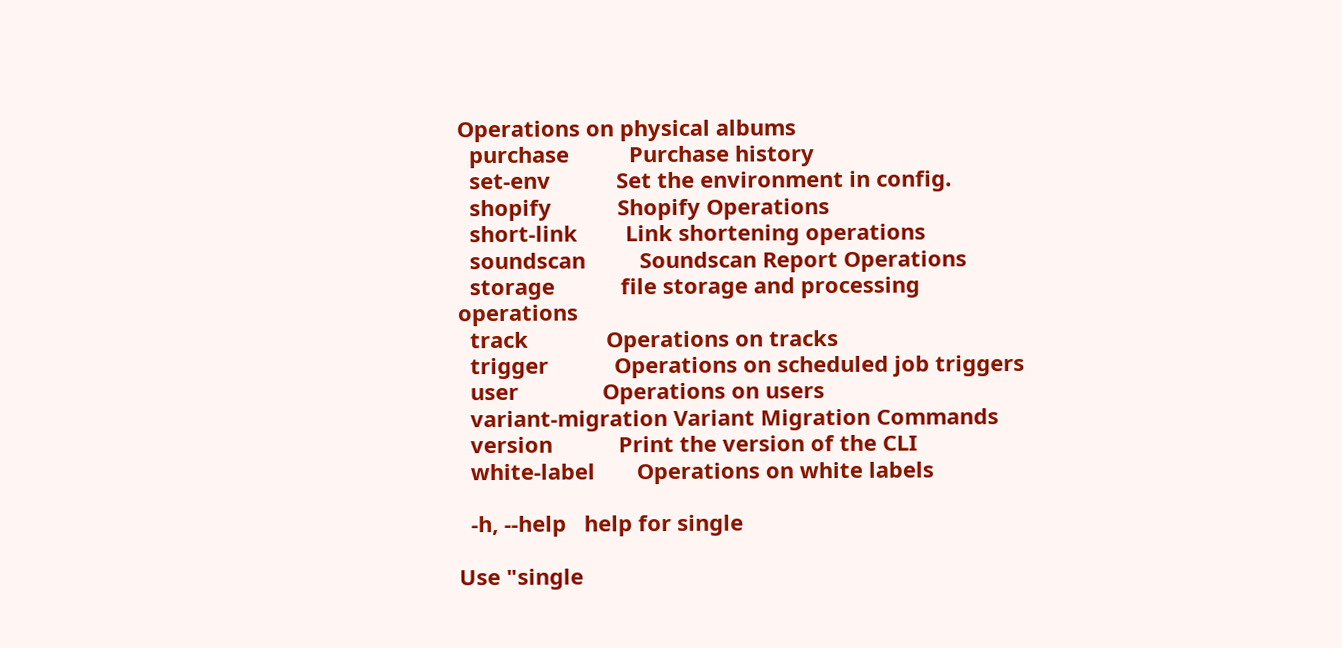Operations on physical albums
  purchase          Purchase history
  set-env           Set the environment in config.
  shopify           Shopify Operations
  short-link        Link shortening operations
  soundscan         Soundscan Report Operations
  storage           file storage and processing operations
  track             Operations on tracks
  trigger           Operations on scheduled job triggers
  user              Operations on users
  variant-migration Variant Migration Commands
  version           Print the version of the CLI
  white-label       Operations on white labels

  -h, --help   help for single

Use "single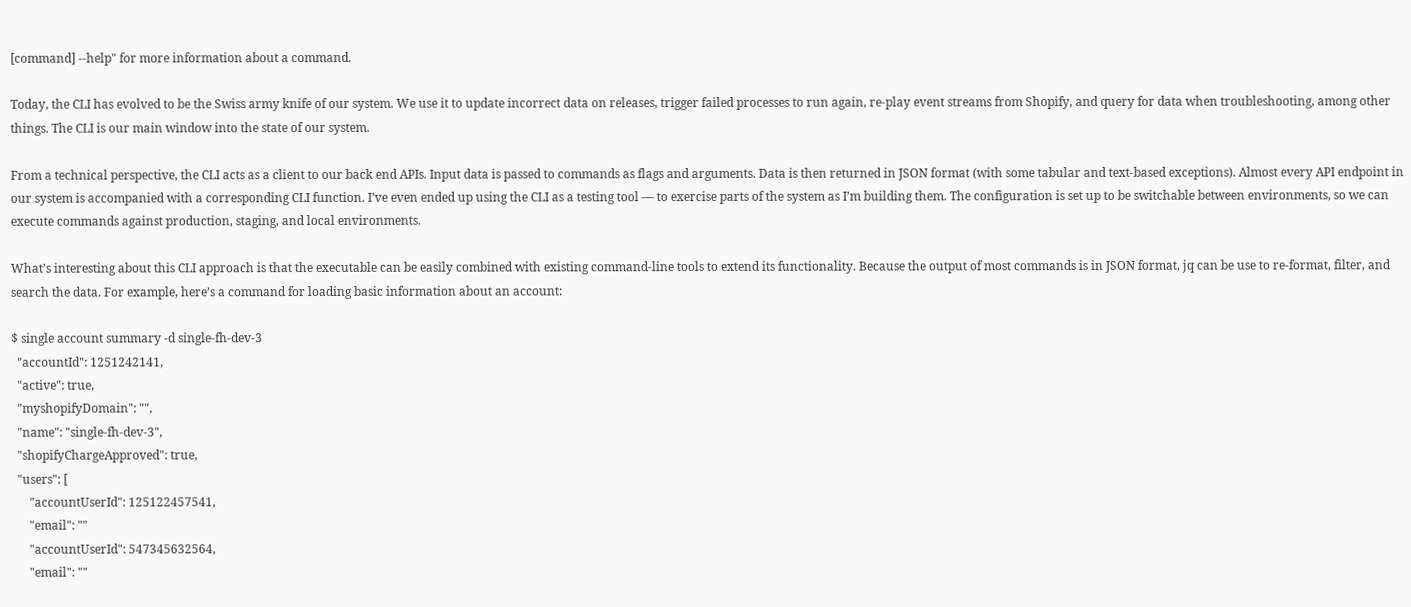[command] --help" for more information about a command.

Today, the CLI has evolved to be the Swiss army knife of our system. We use it to update incorrect data on releases, trigger failed processes to run again, re-play event streams from Shopify, and query for data when troubleshooting, among other things. The CLI is our main window into the state of our system.

From a technical perspective, the CLI acts as a client to our back end APIs. Input data is passed to commands as flags and arguments. Data is then returned in JSON format (with some tabular and text-based exceptions). Almost every API endpoint in our system is accompanied with a corresponding CLI function. I’ve even ended up using the CLI as a testing tool — to exercise parts of the system as I’m building them. The configuration is set up to be switchable between environments, so we can execute commands against production, staging, and local environments.

What’s interesting about this CLI approach is that the executable can be easily combined with existing command-line tools to extend its functionality. Because the output of most commands is in JSON format, jq can be use to re-format, filter, and search the data. For example, here’s a command for loading basic information about an account:

$ single account summary -d single-fh-dev-3
  "accountId": 1251242141,
  "active": true,
  "myshopifyDomain": "",
  "name": "single-fh-dev-3",
  "shopifyChargeApproved": true,
  "users": [
      "accountUserId": 125122457541,
      "email": ""
      "accountUserId": 547345632564,
      "email": ""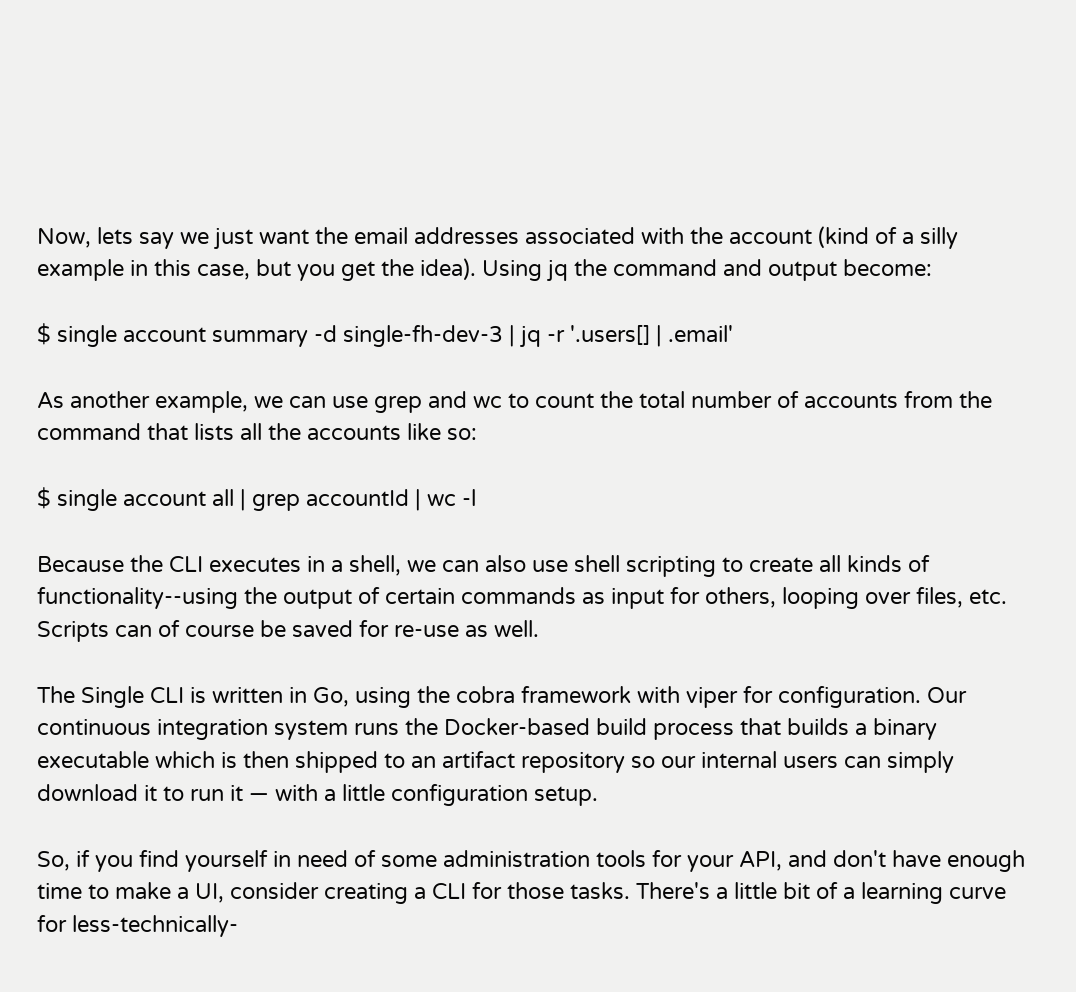Now, lets say we just want the email addresses associated with the account (kind of a silly example in this case, but you get the idea). Using jq the command and output become:

$ single account summary -d single-fh-dev-3 | jq -r '.users[] | .email'

As another example, we can use grep and wc to count the total number of accounts from the command that lists all the accounts like so:

$ single account all | grep accountId | wc -l

Because the CLI executes in a shell, we can also use shell scripting to create all kinds of functionality--using the output of certain commands as input for others, looping over files, etc.  Scripts can of course be saved for re-use as well.

The Single CLI is written in Go, using the cobra framework with viper for configuration. Our continuous integration system runs the Docker-based build process that builds a binary executable which is then shipped to an artifact repository so our internal users can simply download it to run it — with a little configuration setup.

So, if you find yourself in need of some administration tools for your API, and don't have enough time to make a UI, consider creating a CLI for those tasks. There's a little bit of a learning curve for less-technically-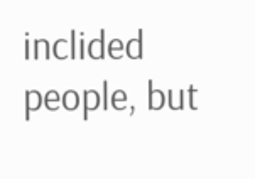inclided people, but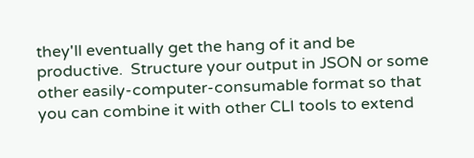they'll eventually get the hang of it and be productive.  Structure your output in JSON or some other easily-computer-consumable format so that you can combine it with other CLI tools to extend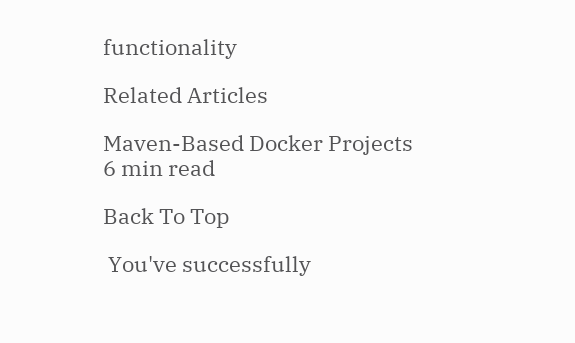functionality

Related Articles

Maven-Based Docker Projects
6 min read

Back To Top

 You've successfully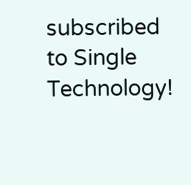subscribed to Single Technology!